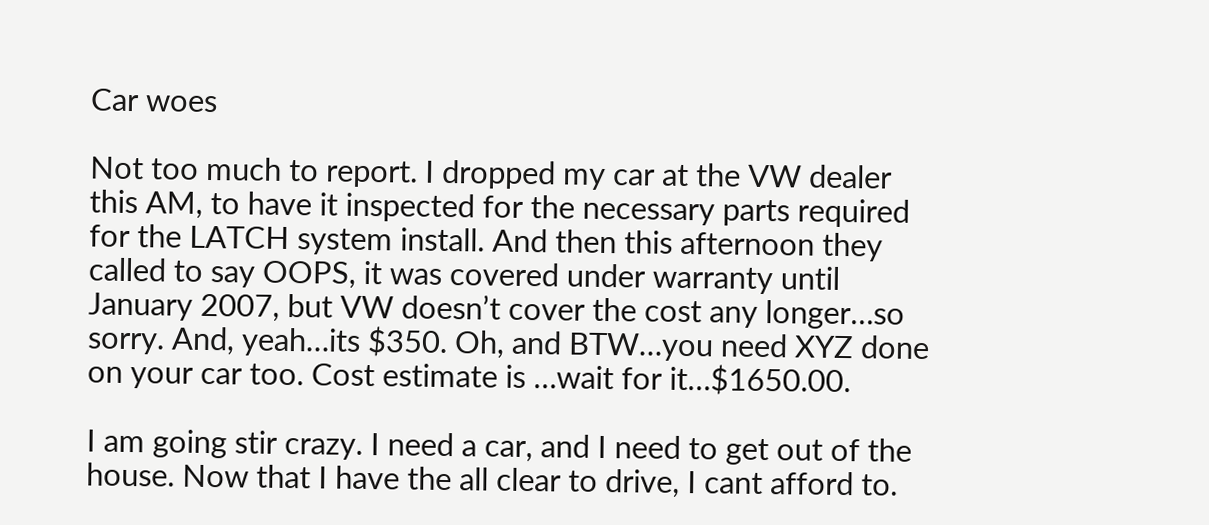Car woes

Not too much to report. I dropped my car at the VW dealer this AM, to have it inspected for the necessary parts required for the LATCH system install. And then this afternoon they called to say OOPS, it was covered under warranty until January 2007, but VW doesn’t cover the cost any longer…so sorry. And, yeah…its $350. Oh, and BTW…you need XYZ done on your car too. Cost estimate is …wait for it…$1650.00.

I am going stir crazy. I need a car, and I need to get out of the house. Now that I have the all clear to drive, I cant afford to.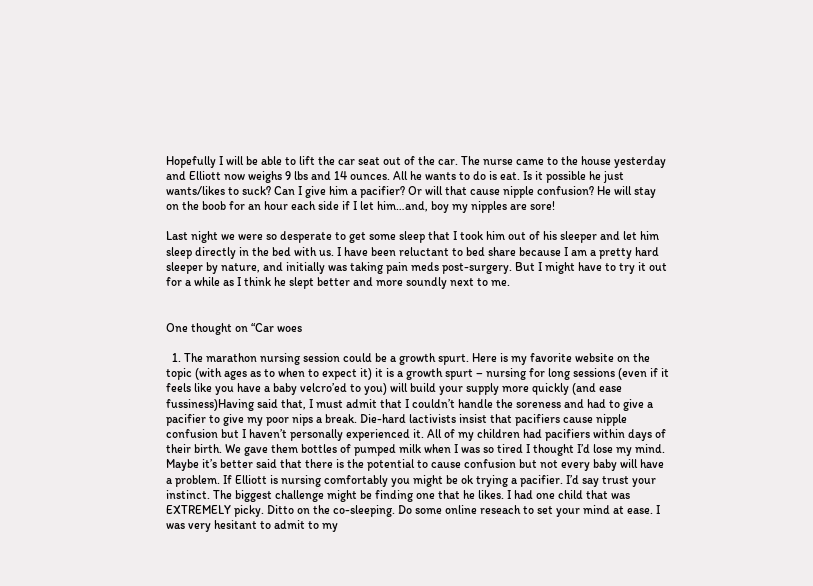Hopefully I will be able to lift the car seat out of the car. The nurse came to the house yesterday and Elliott now weighs 9 lbs and 14 ounces. All he wants to do is eat. Is it possible he just wants/likes to suck? Can I give him a pacifier? Or will that cause nipple confusion? He will stay on the boob for an hour each side if I let him…and, boy my nipples are sore!

Last night we were so desperate to get some sleep that I took him out of his sleeper and let him sleep directly in the bed with us. I have been reluctant to bed share because I am a pretty hard sleeper by nature, and initially was taking pain meds post-surgery. But I might have to try it out for a while as I think he slept better and more soundly next to me.


One thought on “Car woes

  1. The marathon nursing session could be a growth spurt. Here is my favorite website on the topic (with ages as to when to expect it) it is a growth spurt – nursing for long sessions (even if it feels like you have a baby velcro’ed to you) will build your supply more quickly (and ease fussiness)Having said that, I must admit that I couldn’t handle the soreness and had to give a pacifier to give my poor nips a break. Die-hard lactivists insist that pacifiers cause nipple confusion but I haven’t personally experienced it. All of my children had pacifiers within days of their birth. We gave them bottles of pumped milk when I was so tired I thought I’d lose my mind. Maybe it’s better said that there is the potential to cause confusion but not every baby will have a problem. If Elliott is nursing comfortably you might be ok trying a pacifier. I’d say trust your instinct. The biggest challenge might be finding one that he likes. I had one child that was EXTREMELY picky. Ditto on the co-sleeping. Do some online reseach to set your mind at ease. I was very hesitant to admit to my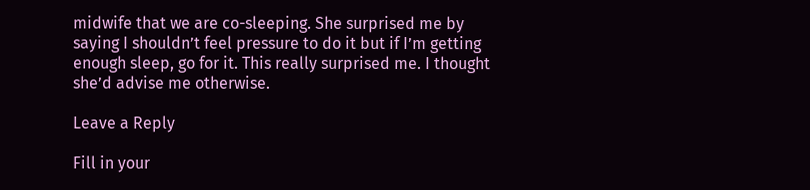midwife that we are co-sleeping. She surprised me by saying I shouldn’t feel pressure to do it but if I’m getting enough sleep, go for it. This really surprised me. I thought she’d advise me otherwise.

Leave a Reply

Fill in your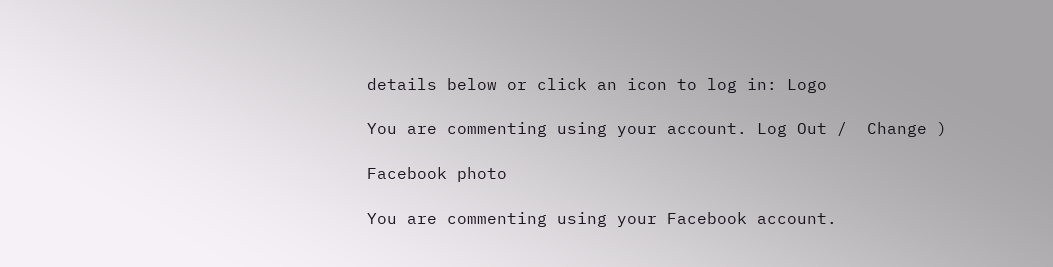details below or click an icon to log in: Logo

You are commenting using your account. Log Out /  Change )

Facebook photo

You are commenting using your Facebook account.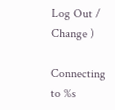Log Out /  Change )

Connecting to %s